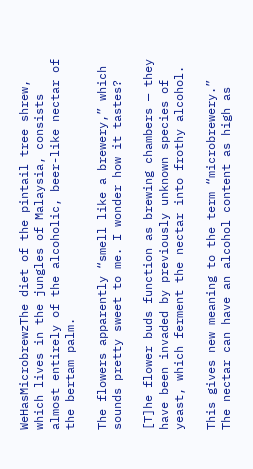WeHasMicrobrewzThe diet of the pintail tree shrew, which lives in the jungles of Malaysia, consists almost entirely of the alcoholic, beer-like nectar of the bertam palm.

The flowers apparently “smell like a brewery,” which sounds pretty sweet to me. I wonder how it tastes?

[T]he flower buds function as brewing chambers — they have been invaded by previously unknown species of yeast, which ferment the nectar into frothy alcohol.

This gives new meaning to the term “microbrewery.” The nectar can have an alcohol content as high as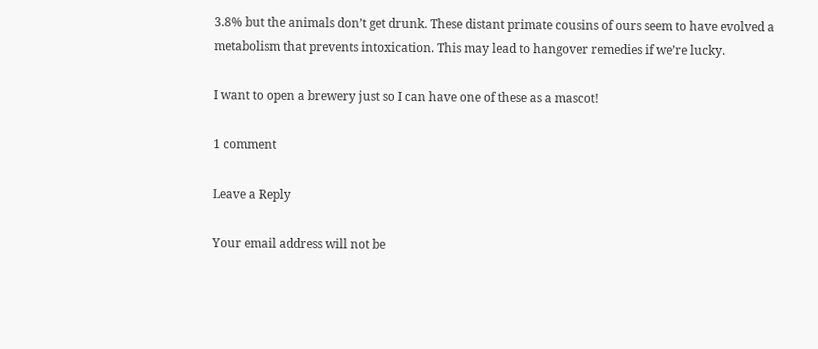3.8% but the animals don’t get drunk. These distant primate cousins of ours seem to have evolved a metabolism that prevents intoxication. This may lead to hangover remedies if we’re lucky.

I want to open a brewery just so I can have one of these as a mascot!

1 comment

Leave a Reply

Your email address will not be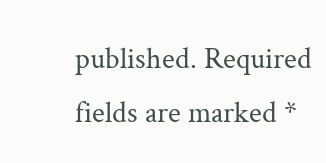published. Required fields are marked *